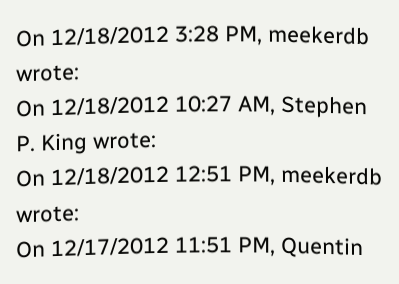On 12/18/2012 3:28 PM, meekerdb wrote:
On 12/18/2012 10:27 AM, Stephen P. King wrote:
On 12/18/2012 12:51 PM, meekerdb wrote:
On 12/17/2012 11:51 PM, Quentin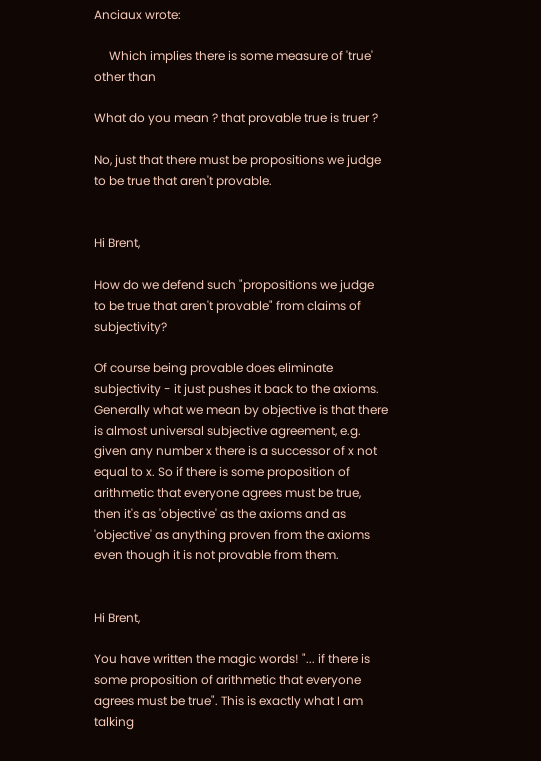Anciaux wrote:

     Which implies there is some measure of 'true' other than

What do you mean ? that provable true is truer ?

No, just that there must be propositions we judge to be true that aren't provable.


Hi Brent,

How do we defend such "propositions we judge to be true that aren't provable" from claims of subjectivity?

Of course being provable does eliminate subjectivity - it just pushes it back to the axioms. Generally what we mean by objective is that there is almost universal subjective agreement, e.g. given any number x there is a successor of x not equal to x. So if there is some proposition of arithmetic that everyone agrees must be true, then it's as 'objective' as the axioms and as 'objective' as anything proven from the axioms even though it is not provable from them.


Hi Brent,

You have written the magic words! "... if there is some proposition of arithmetic that everyone agrees must be true". This is exactly what I am talking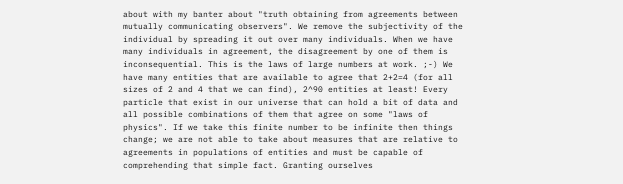about with my banter about "truth obtaining from agreements between mutually communicating observers". We remove the subjectivity of the individual by spreading it out over many individuals. When we have many individuals in agreement, the disagreement by one of them is inconsequential. This is the laws of large numbers at work. ;-) We have many entities that are available to agree that 2+2=4 (for all sizes of 2 and 4 that we can find), 2^90 entities at least! Every particle that exist in our universe that can hold a bit of data and all possible combinations of them that agree on some "laws of physics". If we take this finite number to be infinite then things change; we are not able to take about measures that are relative to agreements in populations of entities and must be capable of comprehending that simple fact. Granting ourselves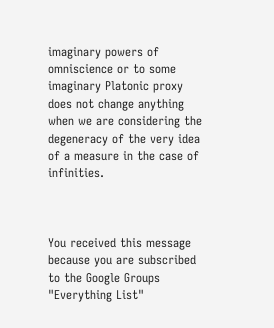imaginary powers of omniscience or to some imaginary Platonic proxy does not change anything when we are considering the degeneracy of the very idea of a measure in the case of infinities.



You received this message because you are subscribed to the Google Groups
"Everything List"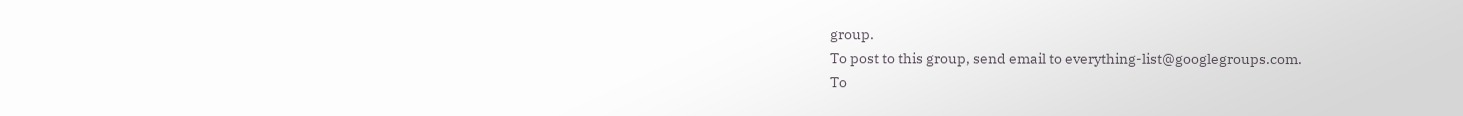group.
To post to this group, send email to everything-list@googlegroups.com.
To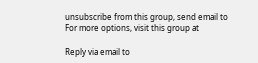unsubscribe from this group, send email to
For more options, visit this group at

Reply via email to